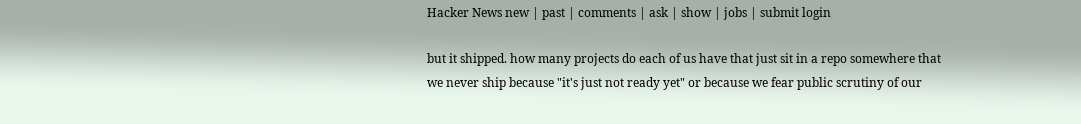Hacker News new | past | comments | ask | show | jobs | submit login

but it shipped. how many projects do each of us have that just sit in a repo somewhere that we never ship because "it's just not ready yet" or because we fear public scrutiny of our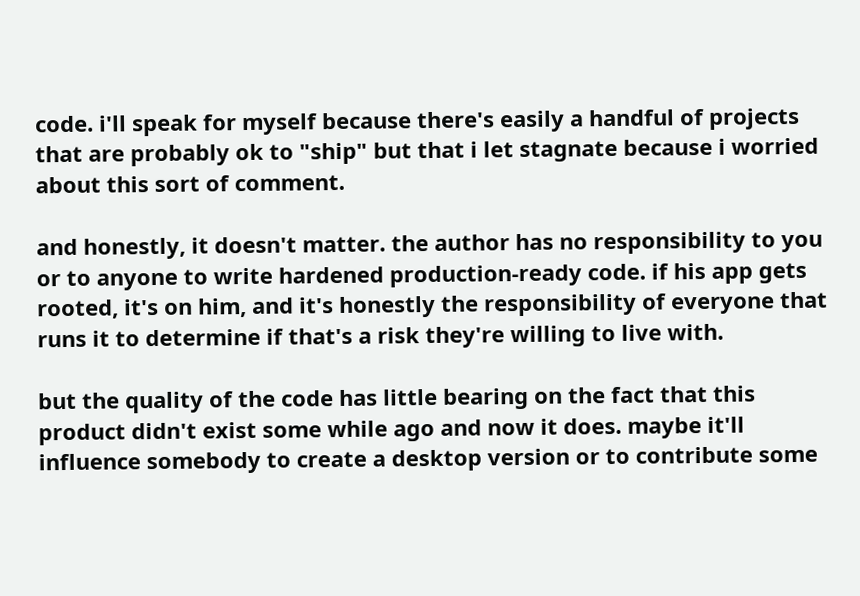code. i'll speak for myself because there's easily a handful of projects that are probably ok to "ship" but that i let stagnate because i worried about this sort of comment.

and honestly, it doesn't matter. the author has no responsibility to you or to anyone to write hardened production-ready code. if his app gets rooted, it's on him, and it's honestly the responsibility of everyone that runs it to determine if that's a risk they're willing to live with.

but the quality of the code has little bearing on the fact that this product didn't exist some while ago and now it does. maybe it'll influence somebody to create a desktop version or to contribute some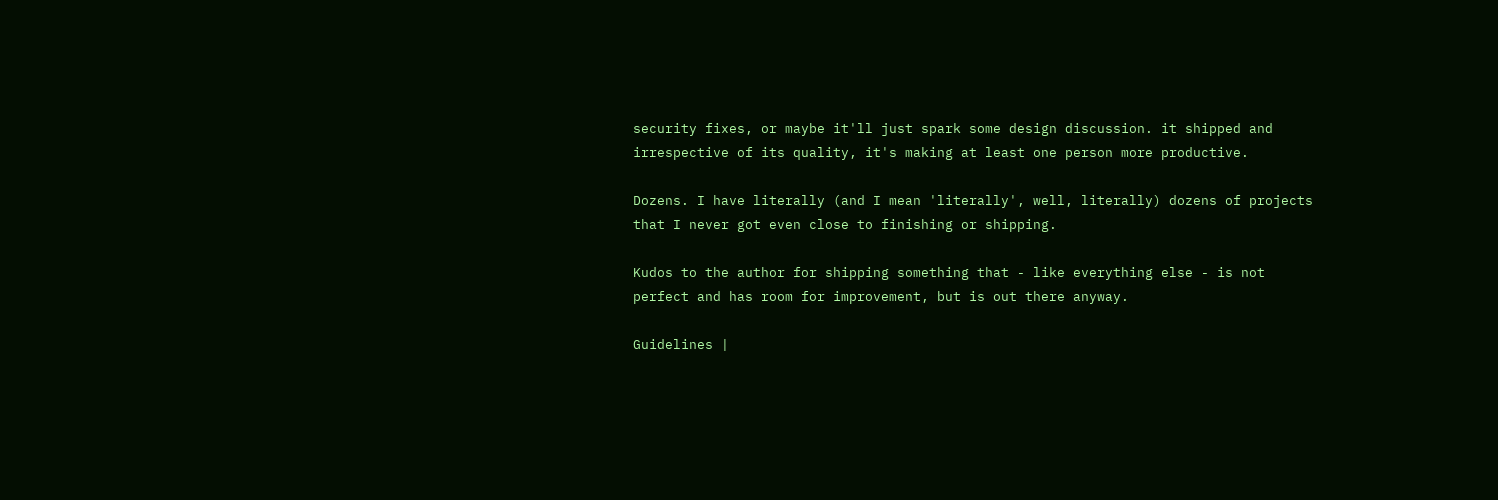security fixes, or maybe it'll just spark some design discussion. it shipped and irrespective of its quality, it's making at least one person more productive.

Dozens. I have literally (and I mean 'literally', well, literally) dozens of projects that I never got even close to finishing or shipping.

Kudos to the author for shipping something that - like everything else - is not perfect and has room for improvement, but is out there anyway.

Guidelines |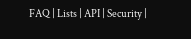FAQ | Lists | API | Security |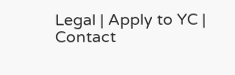Legal | Apply to YC | Contact